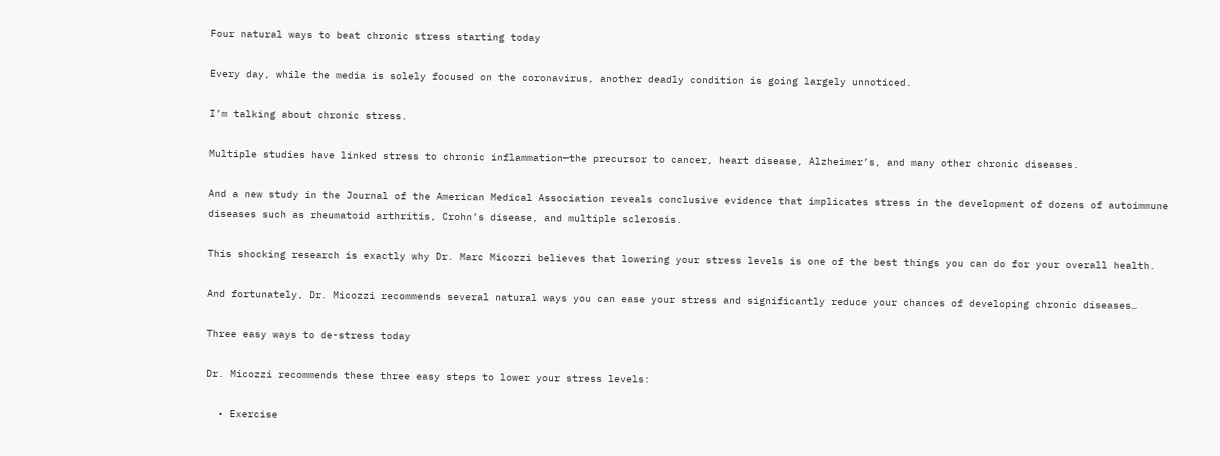Four natural ways to beat chronic stress starting today

Every day, while the media is solely focused on the coronavirus, another deadly condition is going largely unnoticed.

I’m talking about chronic stress.

Multiple studies have linked stress to chronic inflammation—the precursor to cancer, heart disease, Alzheimer’s, and many other chronic diseases.

And a new study in the Journal of the American Medical Association reveals conclusive evidence that implicates stress in the development of dozens of autoimmune diseases such as rheumatoid arthritis, Crohn’s disease, and multiple sclerosis.

This shocking research is exactly why Dr. Marc Micozzi believes that lowering your stress levels is one of the best things you can do for your overall health.

And fortunately, Dr. Micozzi recommends several natural ways you can ease your stress and significantly reduce your chances of developing chronic diseases…

Three easy ways to de-stress today

Dr. Micozzi recommends these three easy steps to lower your stress levels:

  • Exercise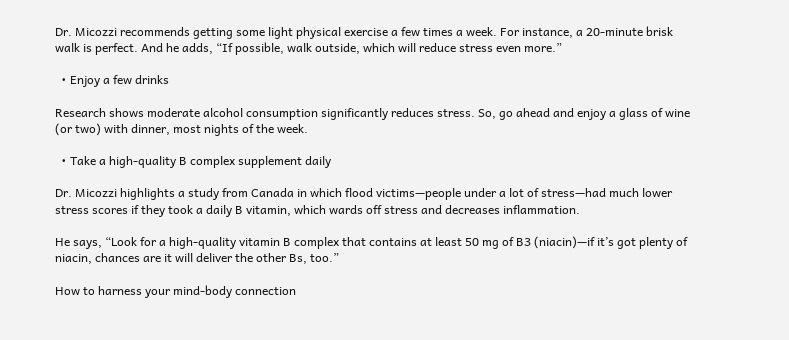Dr. Micozzi recommends getting some light physical exercise a few times a week. For instance, a 20-minute brisk walk is perfect. And he adds, “If possible, walk outside, which will reduce stress even more.”

  • Enjoy a few drinks

Research shows moderate alcohol consumption significantly reduces stress. So, go ahead and enjoy a glass of wine (or two) with dinner, most nights of the week.

  • Take a high-quality B complex supplement daily

Dr. Micozzi highlights a study from Canada in which flood victims—people under a lot of stress—had much lower stress scores if they took a daily B vitamin, which wards off stress and decreases inflammation.

He says, “Look for a high-quality vitamin B complex that contains at least 50 mg of B3 (niacin)—if it’s got plenty of niacin, chances are it will deliver the other Bs, too.”

How to harness your mind-body connection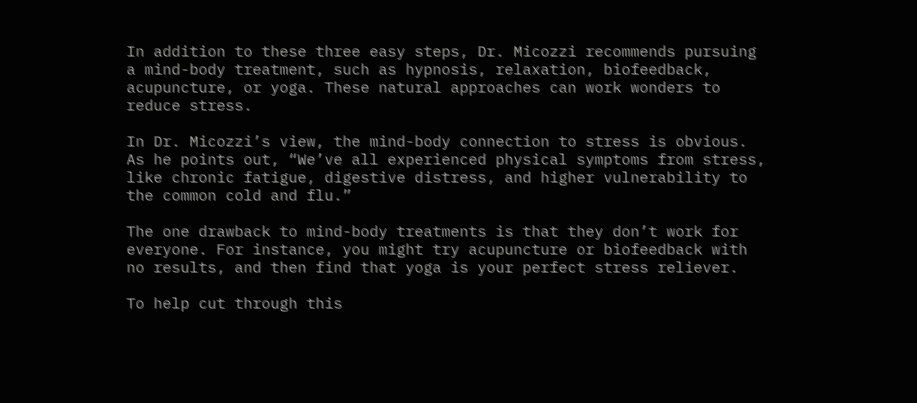In addition to these three easy steps, Dr. Micozzi recommends pursuing a mind-body treatment, such as hypnosis, relaxation, biofeedback, acupuncture, or yoga. These natural approaches can work wonders to reduce stress.

In Dr. Micozzi’s view, the mind-body connection to stress is obvious. As he points out, “We’ve all experienced physical symptoms from stress, like chronic fatigue, digestive distress, and higher vulnerability to the common cold and flu.”

The one drawback to mind-body treatments is that they don’t work for everyone. For instance, you might try acupuncture or biofeedback with no results, and then find that yoga is your perfect stress reliever.

To help cut through this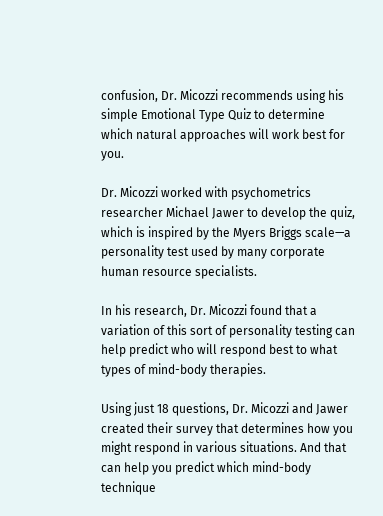confusion, Dr. Micozzi recommends using his simple Emotional Type Quiz to determine which natural approaches will work best for you.

Dr. Micozzi worked with psychometrics researcher Michael Jawer to develop the quiz, which is inspired by the Myers Briggs scale—a personality test used by many corporate human resource specialists.

In his research, Dr. Micozzi found that a variation of this sort of personality testing can help predict who will respond best to what types of mind-body therapies.

Using just 18 questions, Dr. Micozzi and Jawer created their survey that determines how you might respond in various situations. And that can help you predict which mind-body technique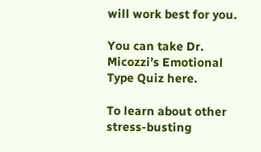will work best for you.

You can take Dr. Micozzi’s Emotional Type Quiz here.

To learn about other stress-busting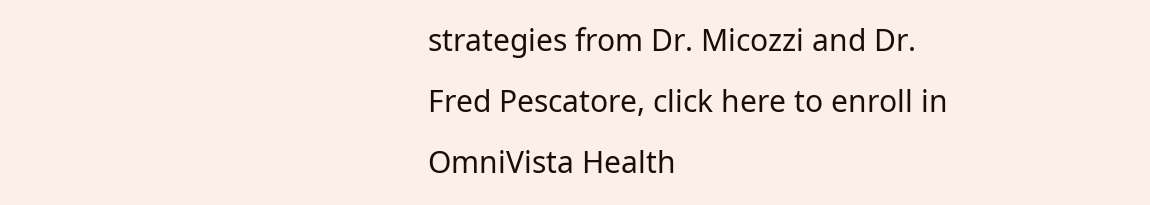strategies from Dr. Micozzi and Dr. Fred Pescatore, click here to enroll in OmniVista Health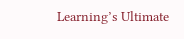Learning’s Ultimate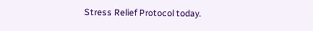Stress Relief Protocol today.